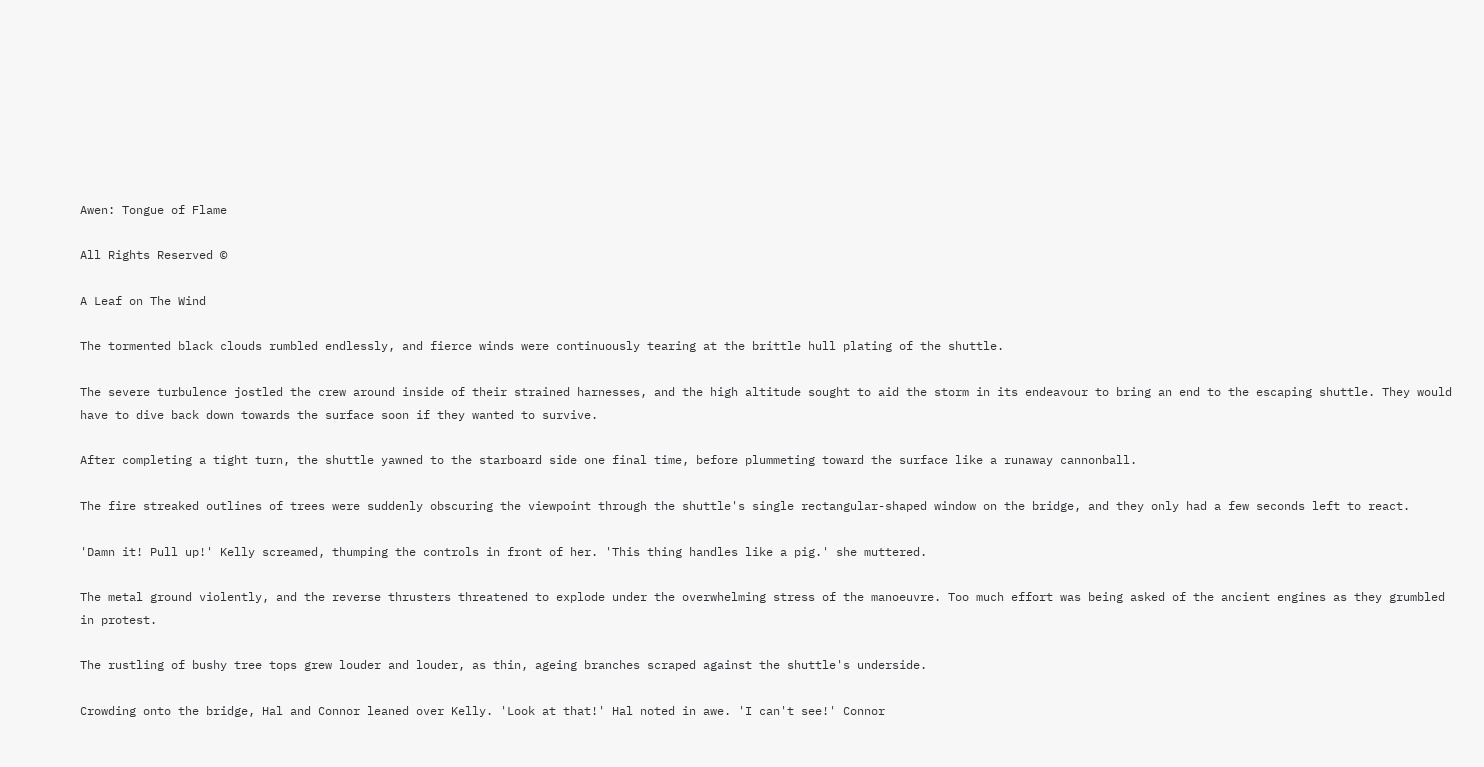Awen: Tongue of Flame

All Rights Reserved ©

A Leaf on The Wind

The tormented black clouds rumbled endlessly, and fierce winds were continuously tearing at the brittle hull plating of the shuttle.

The severe turbulence jostled the crew around inside of their strained harnesses, and the high altitude sought to aid the storm in its endeavour to bring an end to the escaping shuttle. They would have to dive back down towards the surface soon if they wanted to survive.

After completing a tight turn, the shuttle yawned to the starboard side one final time, before plummeting toward the surface like a runaway cannonball.

The fire streaked outlines of trees were suddenly obscuring the viewpoint through the shuttle's single rectangular-shaped window on the bridge, and they only had a few seconds left to react.

'Damn it! Pull up!' Kelly screamed, thumping the controls in front of her. 'This thing handles like a pig.' she muttered.

The metal ground violently, and the reverse thrusters threatened to explode under the overwhelming stress of the manoeuvre. Too much effort was being asked of the ancient engines as they grumbled in protest.

The rustling of bushy tree tops grew louder and louder, as thin, ageing branches scraped against the shuttle's underside.

Crowding onto the bridge, Hal and Connor leaned over Kelly. 'Look at that!' Hal noted in awe. 'I can't see!' Connor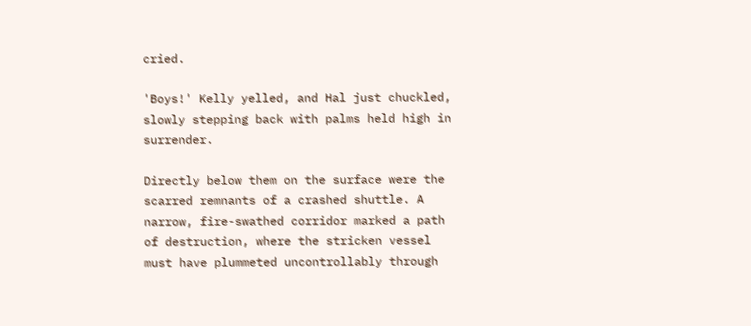cried.

'Boys!' Kelly yelled, and Hal just chuckled, slowly stepping back with palms held high in surrender.

Directly below them on the surface were the scarred remnants of a crashed shuttle. A narrow, fire-swathed corridor marked a path of destruction, where the stricken vessel must have plummeted uncontrollably through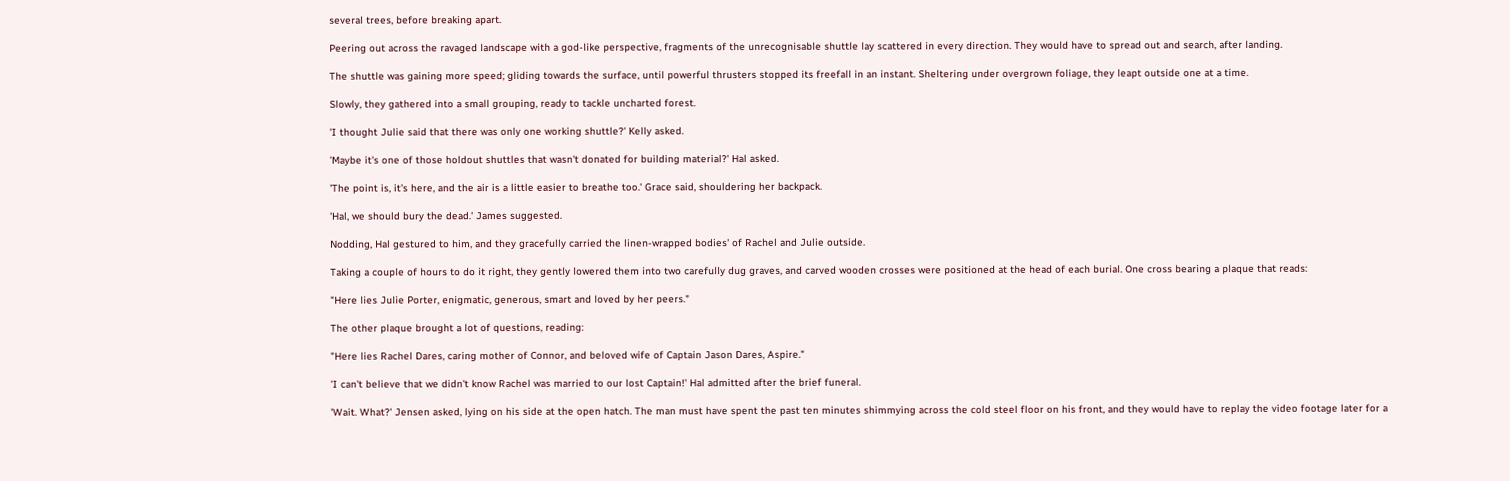several trees, before breaking apart.

Peering out across the ravaged landscape with a god-like perspective, fragments of the unrecognisable shuttle lay scattered in every direction. They would have to spread out and search, after landing.

The shuttle was gaining more speed; gliding towards the surface, until powerful thrusters stopped its freefall in an instant. Sheltering under overgrown foliage, they leapt outside one at a time.

Slowly, they gathered into a small grouping, ready to tackle uncharted forest.

'I thought Julie said that there was only one working shuttle?' Kelly asked.

'Maybe it's one of those holdout shuttles that wasn't donated for building material?' Hal asked.

'The point is, it's here, and the air is a little easier to breathe too.' Grace said, shouldering her backpack.

'Hal, we should bury the dead.' James suggested.

Nodding, Hal gestured to him, and they gracefully carried the linen-wrapped bodies' of Rachel and Julie outside.

Taking a couple of hours to do it right, they gently lowered them into two carefully dug graves, and carved wooden crosses were positioned at the head of each burial. One cross bearing a plaque that reads:

"Here lies Julie Porter, enigmatic, generous, smart and loved by her peers."

The other plaque brought a lot of questions, reading:

"Here lies Rachel Dares, caring mother of Connor, and beloved wife of Captain Jason Dares, Aspire."

'I can't believe that we didn't know Rachel was married to our lost Captain!' Hal admitted after the brief funeral.

'Wait. What?' Jensen asked, lying on his side at the open hatch. The man must have spent the past ten minutes shimmying across the cold steel floor on his front, and they would have to replay the video footage later for a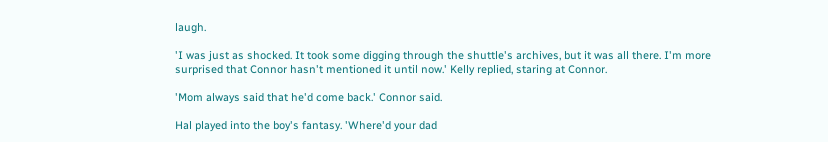laugh.

'I was just as shocked. It took some digging through the shuttle's archives, but it was all there. I'm more surprised that Connor hasn't mentioned it until now.' Kelly replied, staring at Connor.

'Mom always said that he'd come back.' Connor said.

Hal played into the boy's fantasy. 'Where'd your dad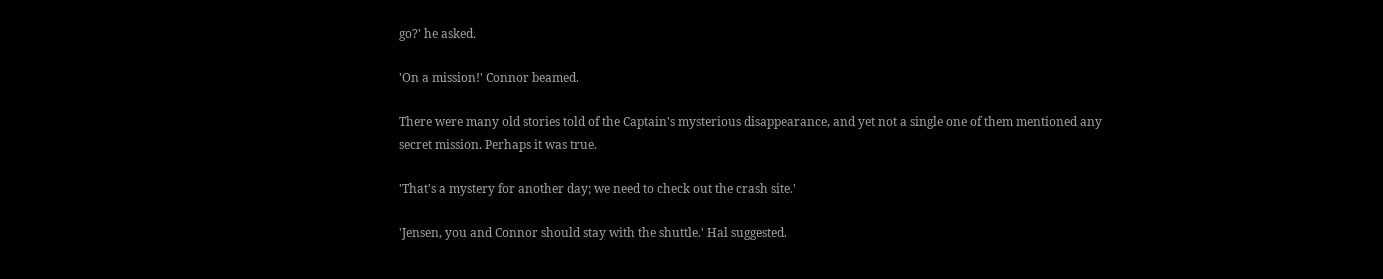go?' he asked.

'On a mission!' Connor beamed.

There were many old stories told of the Captain's mysterious disappearance, and yet not a single one of them mentioned any secret mission. Perhaps it was true.

'That's a mystery for another day; we need to check out the crash site.'

'Jensen, you and Connor should stay with the shuttle.' Hal suggested.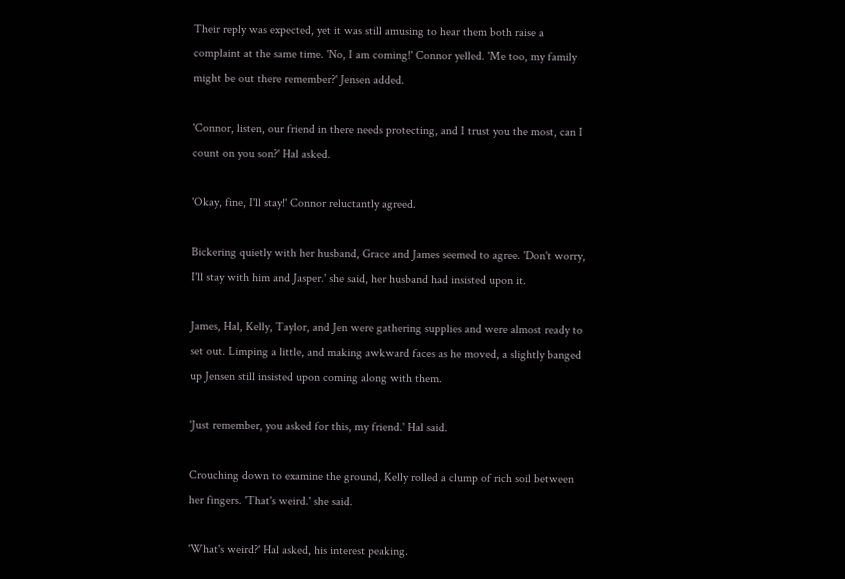Their reply was expected, yet it was still amusing to hear them both raise a complaint at the same time. 'No, I am coming!' Connor yelled. 'Me too, my family might be out there remember?' Jensen added.

'Connor, listen, our friend in there needs protecting, and I trust you the most, can I count on you son?' Hal asked.

'Okay, fine, I'll stay!' Connor reluctantly agreed.

Bickering quietly with her husband, Grace and James seemed to agree. 'Don't worry, I'll stay with him and Jasper.' she said, her husband had insisted upon it.

James, Hal, Kelly, Taylor, and Jen were gathering supplies and were almost ready to set out. Limping a little, and making awkward faces as he moved, a slightly banged up Jensen still insisted upon coming along with them.

'Just remember, you asked for this, my friend.' Hal said.

Crouching down to examine the ground, Kelly rolled a clump of rich soil between her fingers. 'That's weird.' she said.

'What's weird?' Hal asked, his interest peaking.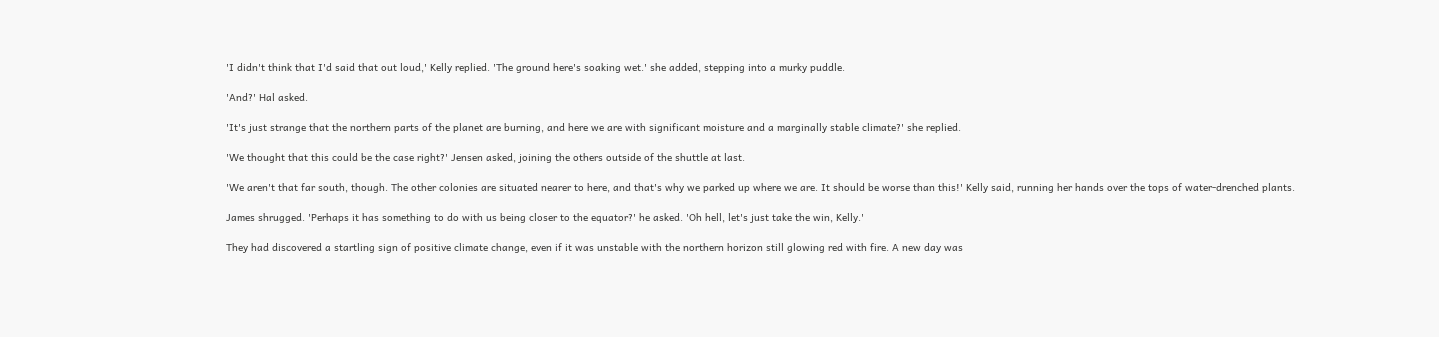'I didn't think that I'd said that out loud,' Kelly replied. 'The ground here's soaking wet.' she added, stepping into a murky puddle.

'And?' Hal asked.

'It's just strange that the northern parts of the planet are burning, and here we are with significant moisture and a marginally stable climate?' she replied.

'We thought that this could be the case right?' Jensen asked, joining the others outside of the shuttle at last.

'We aren't that far south, though. The other colonies are situated nearer to here, and that's why we parked up where we are. It should be worse than this!' Kelly said, running her hands over the tops of water-drenched plants.

James shrugged. 'Perhaps it has something to do with us being closer to the equator?' he asked. 'Oh hell, let's just take the win, Kelly.'

They had discovered a startling sign of positive climate change, even if it was unstable with the northern horizon still glowing red with fire. A new day was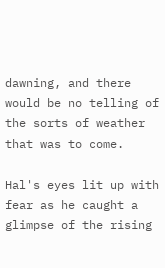dawning, and there would be no telling of the sorts of weather that was to come.

Hal's eyes lit up with fear as he caught a glimpse of the rising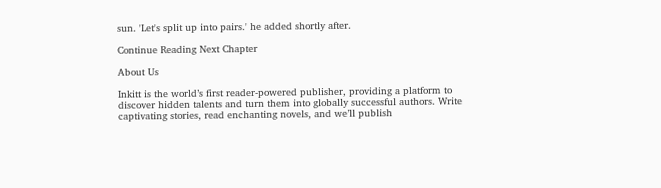sun. 'Let's split up into pairs.' he added shortly after.

Continue Reading Next Chapter

About Us

Inkitt is the world’s first reader-powered publisher, providing a platform to discover hidden talents and turn them into globally successful authors. Write captivating stories, read enchanting novels, and we’ll publish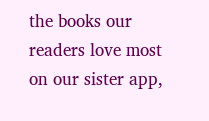the books our readers love most on our sister app,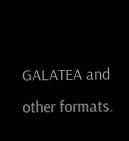GALATEA and other formats.